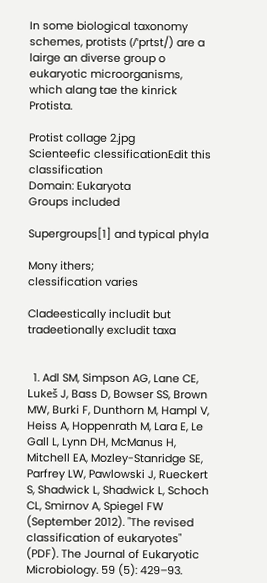In some biological taxonomy schemes, protists (/ˈprtst/) are a lairge an diverse group o eukaryotic microorganisms, which alang tae the kinrick Protista.

Protist collage 2.jpg
Scienteefic clessificationEdit this classification
Domain: Eukaryota
Groups included

Supergroups[1] and typical phyla

Mony ithers;
clessification varies

Cladeestically includit but tradeetionally excludit taxa


  1. Adl SM, Simpson AG, Lane CE, Lukeš J, Bass D, Bowser SS, Brown MW, Burki F, Dunthorn M, Hampl V, Heiss A, Hoppenrath M, Lara E, Le Gall L, Lynn DH, McManus H, Mitchell EA, Mozley-Stanridge SE, Parfrey LW, Pawlowski J, Rueckert S, Shadwick L, Shadwick L, Schoch CL, Smirnov A, Spiegel FW (September 2012). "The revised classification of eukaryotes" (PDF). The Journal of Eukaryotic Microbiology. 59 (5): 429–93.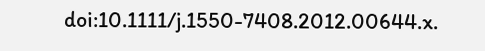doi:10.1111/j.1550-7408.2012.00644.x.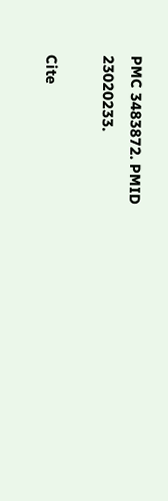PMC 3483872. PMID 23020233.

Cite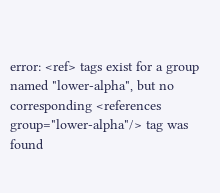error: <ref> tags exist for a group named "lower-alpha", but no corresponding <references group="lower-alpha"/> tag was found